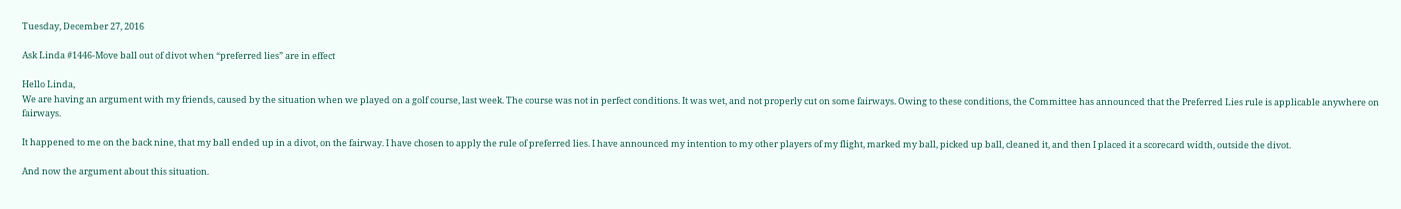Tuesday, December 27, 2016

Ask Linda #1446-Move ball out of divot when “preferred lies” are in effect

Hello Linda,
We are having an argument with my friends, caused by the situation when we played on a golf course, last week. The course was not in perfect conditions. It was wet, and not properly cut on some fairways. Owing to these conditions, the Committee has announced that the Preferred Lies rule is applicable anywhere on fairways.

It happened to me on the back nine, that my ball ended up in a divot, on the fairway. I have chosen to apply the rule of preferred lies. I have announced my intention to my other players of my flight, marked my ball, picked up ball, cleaned it, and then I placed it a scorecard width, outside the divot.

And now the argument about this situation.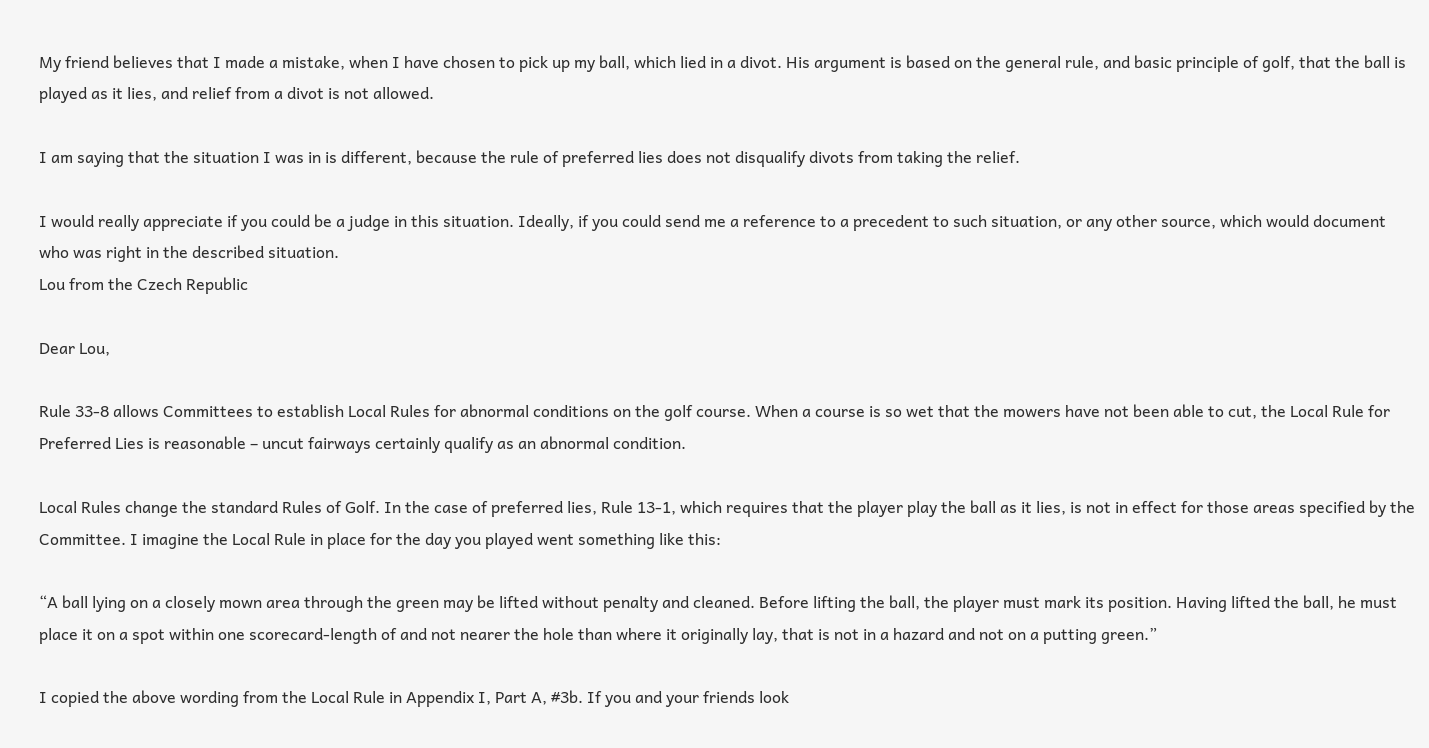My friend believes that I made a mistake, when I have chosen to pick up my ball, which lied in a divot. His argument is based on the general rule, and basic principle of golf, that the ball is played as it lies, and relief from a divot is not allowed.

I am saying that the situation I was in is different, because the rule of preferred lies does not disqualify divots from taking the relief.

I would really appreciate if you could be a judge in this situation. Ideally, if you could send me a reference to a precedent to such situation, or any other source, which would document who was right in the described situation.
Lou from the Czech Republic

Dear Lou,

Rule 33-8 allows Committees to establish Local Rules for abnormal conditions on the golf course. When a course is so wet that the mowers have not been able to cut, the Local Rule for Preferred Lies is reasonable – uncut fairways certainly qualify as an abnormal condition.

Local Rules change the standard Rules of Golf. In the case of preferred lies, Rule 13-1, which requires that the player play the ball as it lies, is not in effect for those areas specified by the Committee. I imagine the Local Rule in place for the day you played went something like this:

“A ball lying on a closely mown area through the green may be lifted without penalty and cleaned. Before lifting the ball, the player must mark its position. Having lifted the ball, he must place it on a spot within one scorecard-length of and not nearer the hole than where it originally lay, that is not in a hazard and not on a putting green.”

I copied the above wording from the Local Rule in Appendix I, Part A, #3b. If you and your friends look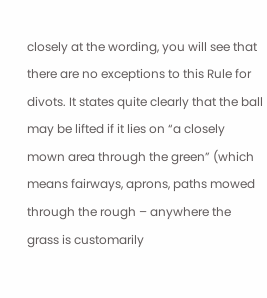closely at the wording, you will see that there are no exceptions to this Rule for divots. It states quite clearly that the ball may be lifted if it lies on “a closely mown area through the green” (which means fairways, aprons, paths mowed through the rough – anywhere the grass is customarily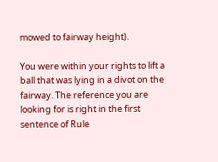mowed to fairway height).

You were within your rights to lift a ball that was lying in a divot on the fairway. The reference you are looking for is right in the first sentence of Rule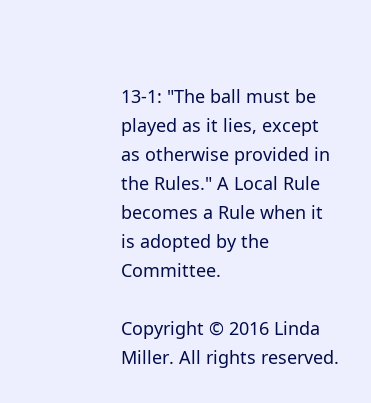13-1: "The ball must be played as it lies, except as otherwise provided in the Rules." A Local Rule becomes a Rule when it is adopted by the Committee.

Copyright © 2016 Linda Miller. All rights reserved.